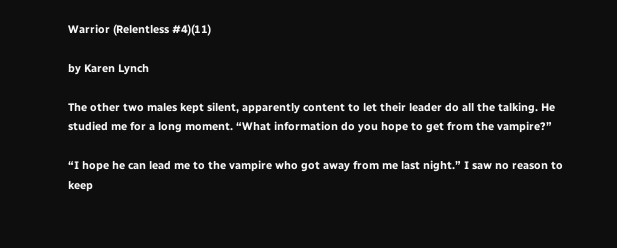Warrior (Relentless #4)(11)

by Karen Lynch

The other two males kept silent, apparently content to let their leader do all the talking. He studied me for a long moment. “What information do you hope to get from the vampire?”

“I hope he can lead me to the vampire who got away from me last night.” I saw no reason to keep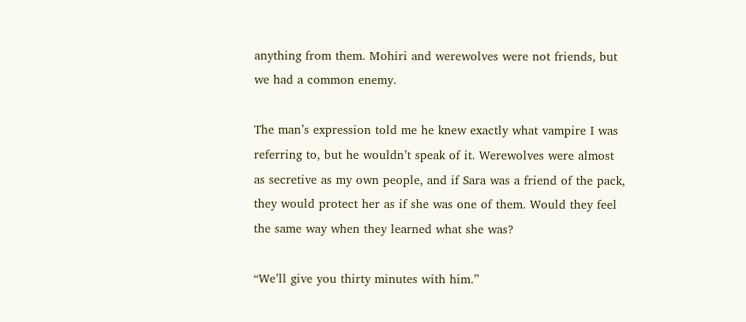anything from them. Mohiri and werewolves were not friends, but we had a common enemy.

The man’s expression told me he knew exactly what vampire I was referring to, but he wouldn’t speak of it. Werewolves were almost as secretive as my own people, and if Sara was a friend of the pack, they would protect her as if she was one of them. Would they feel the same way when they learned what she was?

“We’ll give you thirty minutes with him.”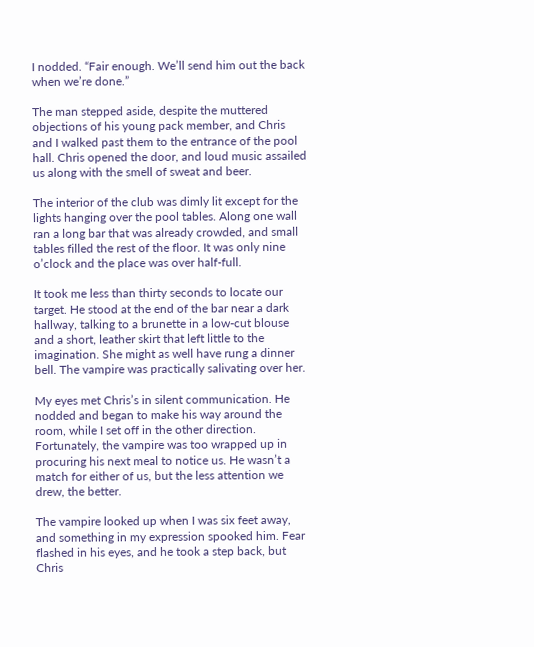I nodded. “Fair enough. We’ll send him out the back when we’re done.”

The man stepped aside, despite the muttered objections of his young pack member, and Chris and I walked past them to the entrance of the pool hall. Chris opened the door, and loud music assailed us along with the smell of sweat and beer.

The interior of the club was dimly lit except for the lights hanging over the pool tables. Along one wall ran a long bar that was already crowded, and small tables filled the rest of the floor. It was only nine o’clock and the place was over half-full.

It took me less than thirty seconds to locate our target. He stood at the end of the bar near a dark hallway, talking to a brunette in a low-cut blouse and a short, leather skirt that left little to the imagination. She might as well have rung a dinner bell. The vampire was practically salivating over her.

My eyes met Chris’s in silent communication. He nodded and began to make his way around the room, while I set off in the other direction. Fortunately, the vampire was too wrapped up in procuring his next meal to notice us. He wasn’t a match for either of us, but the less attention we drew, the better.

The vampire looked up when I was six feet away, and something in my expression spooked him. Fear flashed in his eyes, and he took a step back, but Chris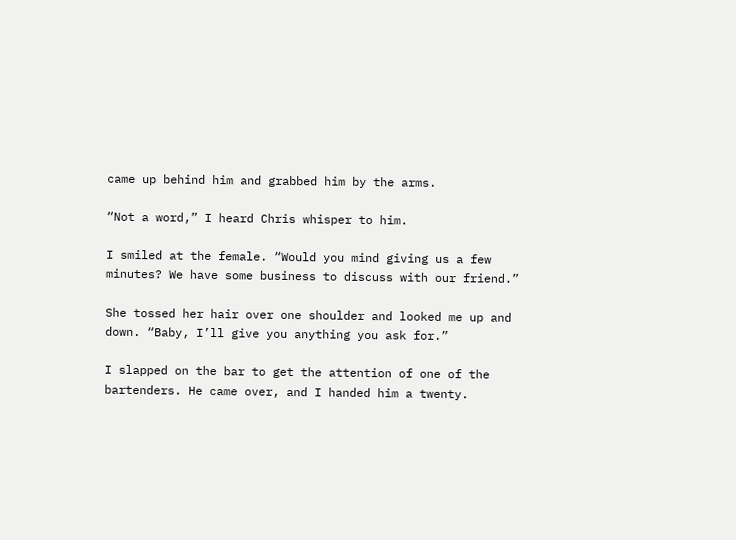came up behind him and grabbed him by the arms.

“Not a word,” I heard Chris whisper to him.

I smiled at the female. “Would you mind giving us a few minutes? We have some business to discuss with our friend.”

She tossed her hair over one shoulder and looked me up and down. “Baby, I’ll give you anything you ask for.”

I slapped on the bar to get the attention of one of the bartenders. He came over, and I handed him a twenty.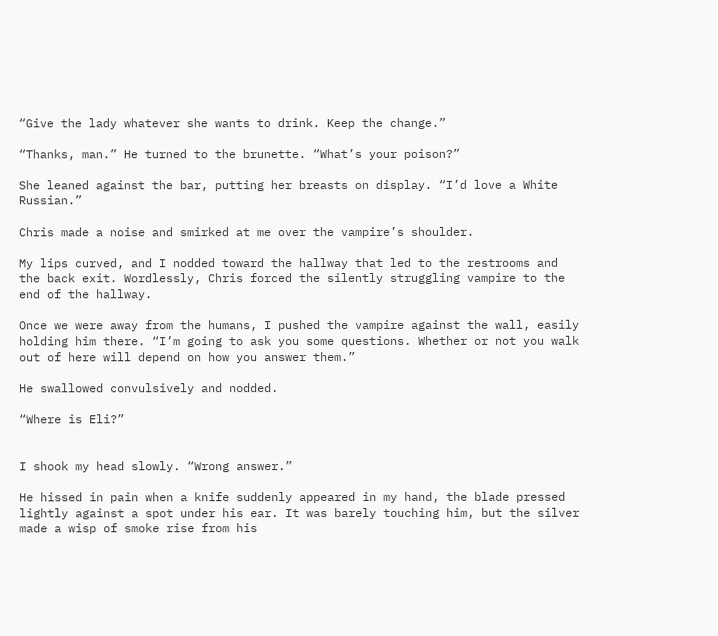“Give the lady whatever she wants to drink. Keep the change.”

“Thanks, man.” He turned to the brunette. “What’s your poison?”

She leaned against the bar, putting her breasts on display. “I’d love a White Russian.”

Chris made a noise and smirked at me over the vampire’s shoulder.

My lips curved, and I nodded toward the hallway that led to the restrooms and the back exit. Wordlessly, Chris forced the silently struggling vampire to the end of the hallway.

Once we were away from the humans, I pushed the vampire against the wall, easily holding him there. “I’m going to ask you some questions. Whether or not you walk out of here will depend on how you answer them.”

He swallowed convulsively and nodded.

“Where is Eli?”


I shook my head slowly. “Wrong answer.”

He hissed in pain when a knife suddenly appeared in my hand, the blade pressed lightly against a spot under his ear. It was barely touching him, but the silver made a wisp of smoke rise from his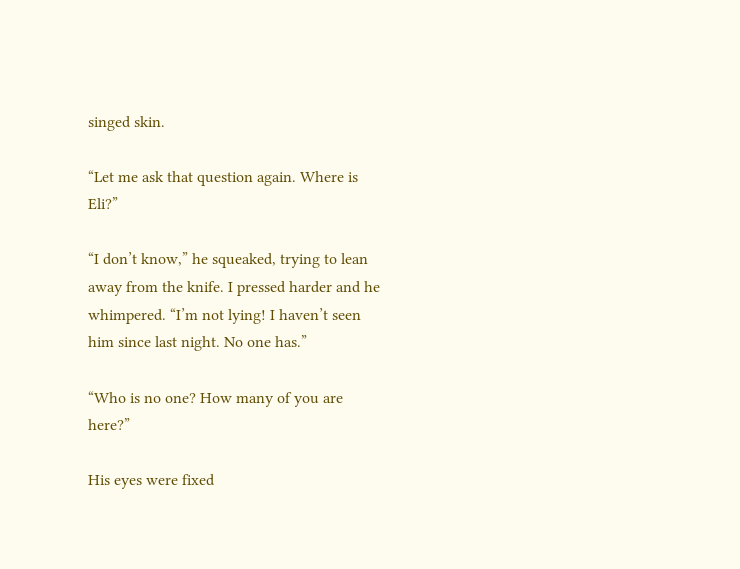singed skin.

“Let me ask that question again. Where is Eli?”

“I don’t know,” he squeaked, trying to lean away from the knife. I pressed harder and he whimpered. “I’m not lying! I haven’t seen him since last night. No one has.”

“Who is no one? How many of you are here?”

His eyes were fixed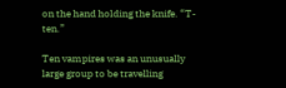on the hand holding the knife. “T-ten.”

Ten vampires was an unusually large group to be travelling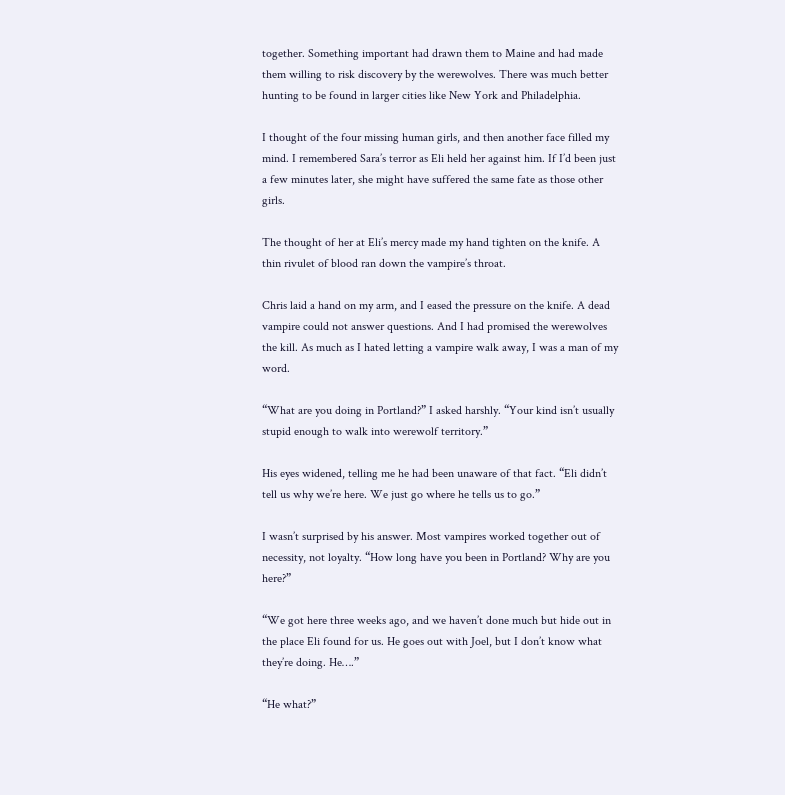together. Something important had drawn them to Maine and had made them willing to risk discovery by the werewolves. There was much better hunting to be found in larger cities like New York and Philadelphia.

I thought of the four missing human girls, and then another face filled my mind. I remembered Sara’s terror as Eli held her against him. If I’d been just a few minutes later, she might have suffered the same fate as those other girls.

The thought of her at Eli’s mercy made my hand tighten on the knife. A thin rivulet of blood ran down the vampire’s throat.

Chris laid a hand on my arm, and I eased the pressure on the knife. A dead vampire could not answer questions. And I had promised the werewolves the kill. As much as I hated letting a vampire walk away, I was a man of my word.

“What are you doing in Portland?” I asked harshly. “Your kind isn’t usually stupid enough to walk into werewolf territory.”

His eyes widened, telling me he had been unaware of that fact. “Eli didn’t tell us why we’re here. We just go where he tells us to go.”

I wasn’t surprised by his answer. Most vampires worked together out of necessity, not loyalty. “How long have you been in Portland? Why are you here?”

“We got here three weeks ago, and we haven’t done much but hide out in the place Eli found for us. He goes out with Joel, but I don’t know what they’re doing. He….”

“He what?”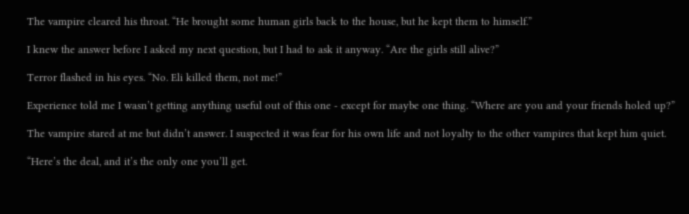The vampire cleared his throat. “He brought some human girls back to the house, but he kept them to himself.”

I knew the answer before I asked my next question, but I had to ask it anyway. “Are the girls still alive?”

Terror flashed in his eyes. “No. Eli killed them, not me!”

Experience told me I wasn’t getting anything useful out of this one - except for maybe one thing. “Where are you and your friends holed up?”

The vampire stared at me but didn’t answer. I suspected it was fear for his own life and not loyalty to the other vampires that kept him quiet.

“Here’s the deal, and it’s the only one you’ll get.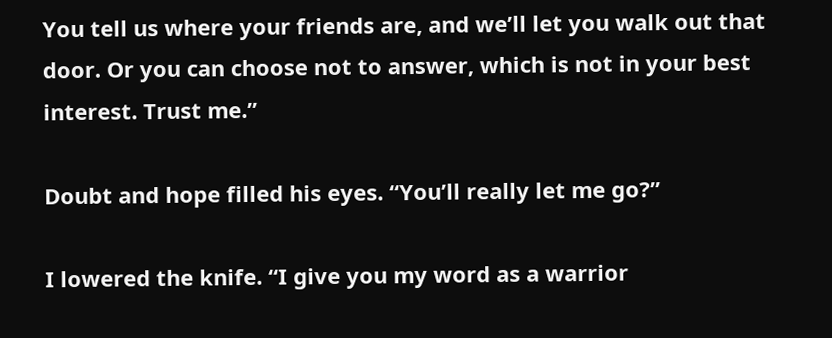You tell us where your friends are, and we’ll let you walk out that door. Or you can choose not to answer, which is not in your best interest. Trust me.”

Doubt and hope filled his eyes. “You’ll really let me go?”

I lowered the knife. “I give you my word as a warrior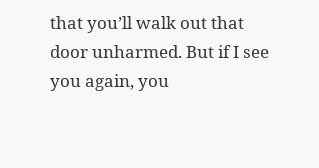that you’ll walk out that door unharmed. But if I see you again, you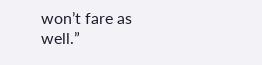won’t fare as well.”